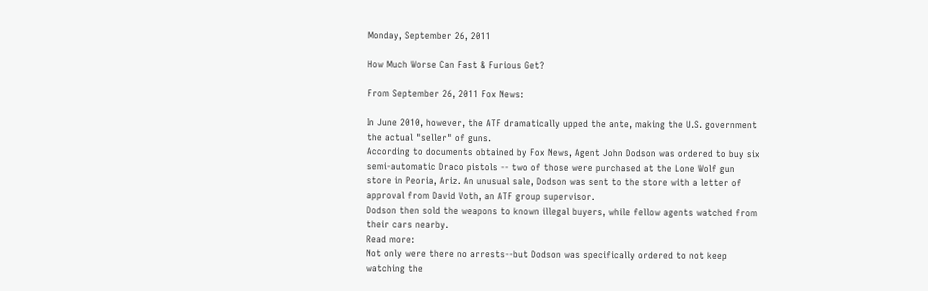Monday, September 26, 2011

How Much Worse Can Fast & Furious Get?

From September 26, 2011 Fox News:

In June 2010, however, the ATF dramatically upped the ante, making the U.S. government the actual "seller" of guns.
According to documents obtained by Fox News, Agent John Dodson was ordered to buy six semi-automatic Draco pistols -- two of those were purchased at the Lone Wolf gun store in Peoria, Ariz. An unusual sale, Dodson was sent to the store with a letter of approval from David Voth, an ATF group supervisor.
Dodson then sold the weapons to known illegal buyers, while fellow agents watched from their cars nearby.
Read more:
Not only were there no arrests--but Dodson was specifically ordered to not keep watching the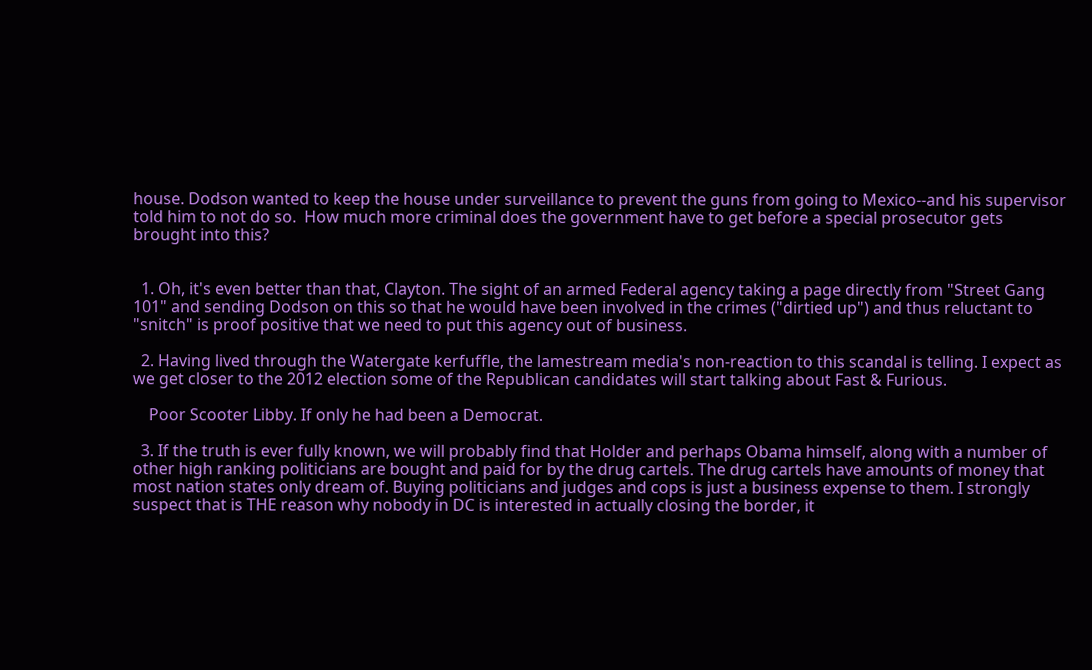house. Dodson wanted to keep the house under surveillance to prevent the guns from going to Mexico--and his supervisor told him to not do so.  How much more criminal does the government have to get before a special prosecutor gets brought into this?


  1. Oh, it's even better than that, Clayton. The sight of an armed Federal agency taking a page directly from "Street Gang 101" and sending Dodson on this so that he would have been involved in the crimes ("dirtied up") and thus reluctant to "snitch" is proof positive that we need to put this agency out of business.

  2. Having lived through the Watergate kerfuffle, the lamestream media's non-reaction to this scandal is telling. I expect as we get closer to the 2012 election some of the Republican candidates will start talking about Fast & Furious.

    Poor Scooter Libby. If only he had been a Democrat.

  3. If the truth is ever fully known, we will probably find that Holder and perhaps Obama himself, along with a number of other high ranking politicians are bought and paid for by the drug cartels. The drug cartels have amounts of money that most nation states only dream of. Buying politicians and judges and cops is just a business expense to them. I strongly suspect that is THE reason why nobody in DC is interested in actually closing the border, it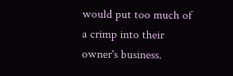would put too much of a crimp into their owner's business.